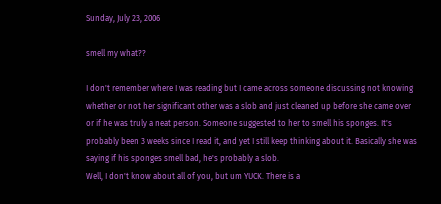Sunday, July 23, 2006

smell my what??

I don't remember where I was reading but I came across someone discussing not knowing whether or not her significant other was a slob and just cleaned up before she came over or if he was truly a neat person. Someone suggested to her to smell his sponges. It's probably been 3 weeks since I read it, and yet I still keep thinking about it. Basically she was saying if his sponges smell bad, he's probably a slob.
Well, I don't know about all of you, but um YUCK. There is a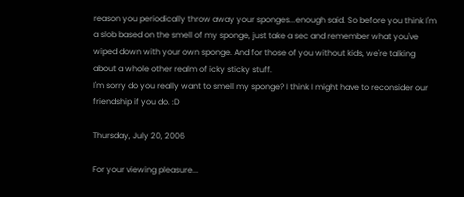reason you periodically throw away your sponges...enough said. So before you think I'm a slob based on the smell of my sponge, just take a sec and remember what you've wiped down with your own sponge. And for those of you without kids, we're talking about a whole other realm of icky sticky stuff.
I'm sorry do you really want to smell my sponge? I think I might have to reconsider our friendship if you do. :D

Thursday, July 20, 2006

For your viewing pleasure...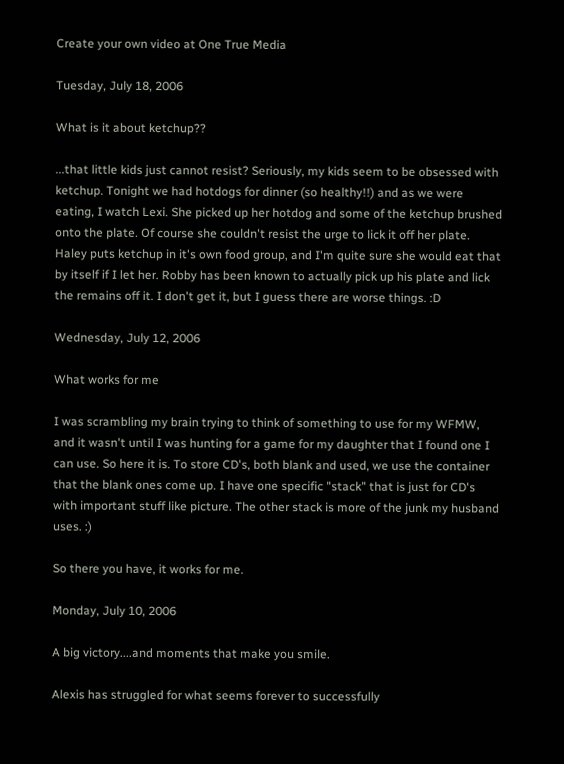Create your own video at One True Media

Tuesday, July 18, 2006

What is it about ketchup??

...that little kids just cannot resist? Seriously, my kids seem to be obsessed with ketchup. Tonight we had hotdogs for dinner (so healthy!!) and as we were eating, I watch Lexi. She picked up her hotdog and some of the ketchup brushed onto the plate. Of course she couldn't resist the urge to lick it off her plate. Haley puts ketchup in it's own food group, and I'm quite sure she would eat that by itself if I let her. Robby has been known to actually pick up his plate and lick the remains off it. I don't get it, but I guess there are worse things. :D

Wednesday, July 12, 2006

What works for me

I was scrambling my brain trying to think of something to use for my WFMW, and it wasn't until I was hunting for a game for my daughter that I found one I can use. So here it is. To store CD's, both blank and used, we use the container that the blank ones come up. I have one specific "stack" that is just for CD's with important stuff like picture. The other stack is more of the junk my husband uses. :)

So there you have, it works for me.

Monday, July 10, 2006

A big victory....and moments that make you smile.

Alexis has struggled for what seems forever to successfully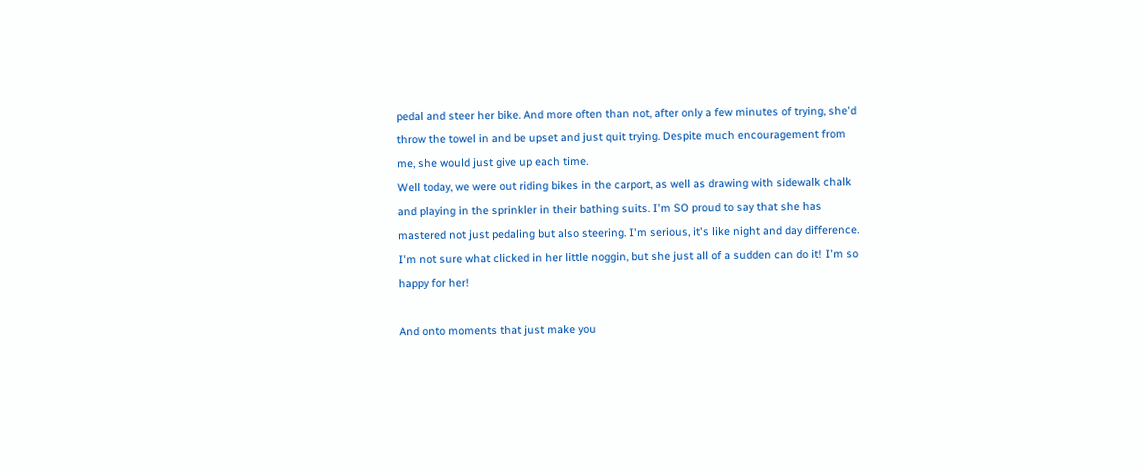pedal and steer her bike. And more often than not, after only a few minutes of trying, she'd throw the towel in and be upset and just quit trying. Despite much encouragement from me, she would just give up each time.
Well today, we were out riding bikes in the carport, as well as drawing with sidewalk chalk and playing in the sprinkler in their bathing suits. I'm SO proud to say that she has mastered not just pedaling but also steering. I'm serious, it's like night and day difference. I'm not sure what clicked in her little noggin, but she just all of a sudden can do it! I'm so happy for her!

And onto moments that just make you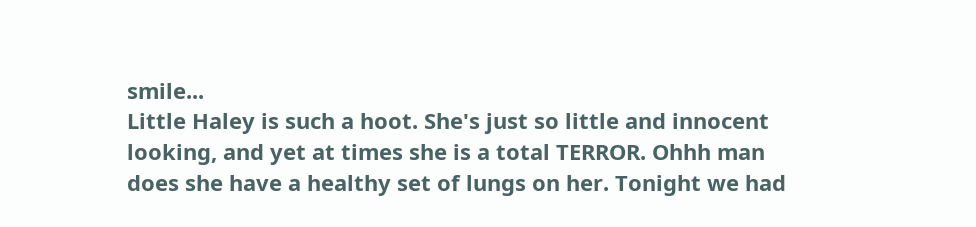smile...
Little Haley is such a hoot. She's just so little and innocent looking, and yet at times she is a total TERROR. Ohhh man does she have a healthy set of lungs on her. Tonight we had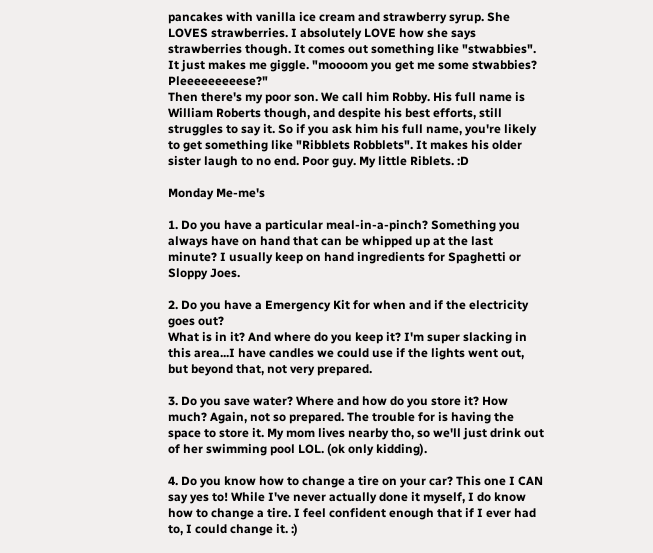pancakes with vanilla ice cream and strawberry syrup. She LOVES strawberries. I absolutely LOVE how she says strawberries though. It comes out something like "stwabbies". It just makes me giggle. "moooom you get me some stwabbies? Pleeeeeeeeese?"
Then there's my poor son. We call him Robby. His full name is William Roberts though, and despite his best efforts, still struggles to say it. So if you ask him his full name, you're likely to get something like "Ribblets Robblets". It makes his older sister laugh to no end. Poor guy. My little Riblets. :D

Monday Me-me's

1. Do you have a particular meal-in-a-pinch? Something you always have on hand that can be whipped up at the last minute? I usually keep on hand ingredients for Spaghetti or Sloppy Joes.

2. Do you have a Emergency Kit for when and if the electricity goes out?
What is in it? And where do you keep it? I'm super slacking in this area...I have candles we could use if the lights went out, but beyond that, not very prepared.

3. Do you save water? Where and how do you store it? How much? Again, not so prepared. The trouble for is having the space to store it. My mom lives nearby tho, so we'll just drink out of her swimming pool LOL. (ok only kidding).

4. Do you know how to change a tire on your car? This one I CAN say yes to! While I've never actually done it myself, I do know how to change a tire. I feel confident enough that if I ever had to, I could change it. :)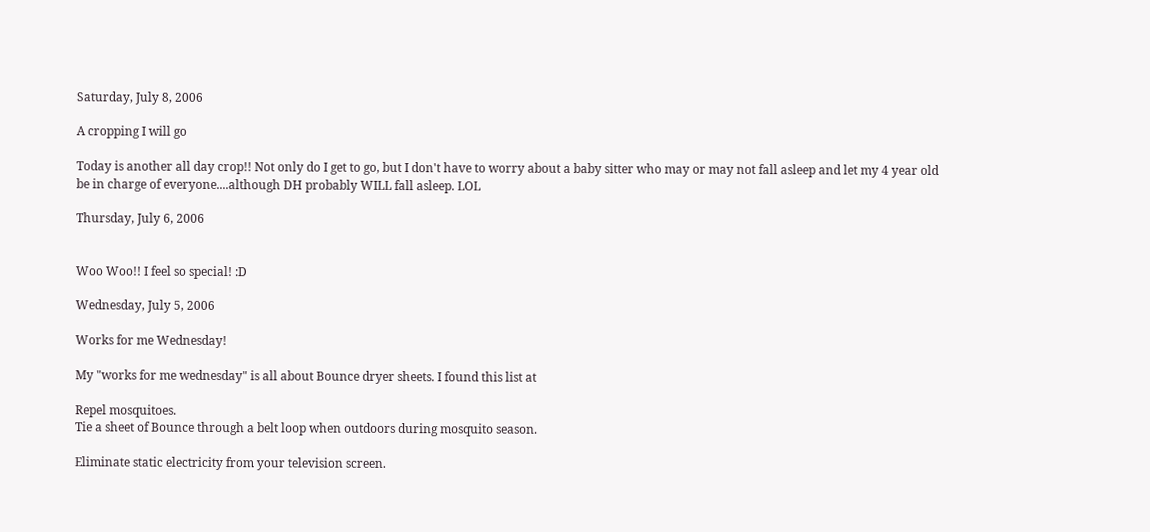Saturday, July 8, 2006

A cropping I will go

Today is another all day crop!! Not only do I get to go, but I don't have to worry about a baby sitter who may or may not fall asleep and let my 4 year old be in charge of everyone....although DH probably WILL fall asleep. LOL

Thursday, July 6, 2006


Woo Woo!! I feel so special! :D

Wednesday, July 5, 2006

Works for me Wednesday!

My "works for me wednesday" is all about Bounce dryer sheets. I found this list at

Repel mosquitoes.
Tie a sheet of Bounce through a belt loop when outdoors during mosquito season.

Eliminate static electricity from your television screen.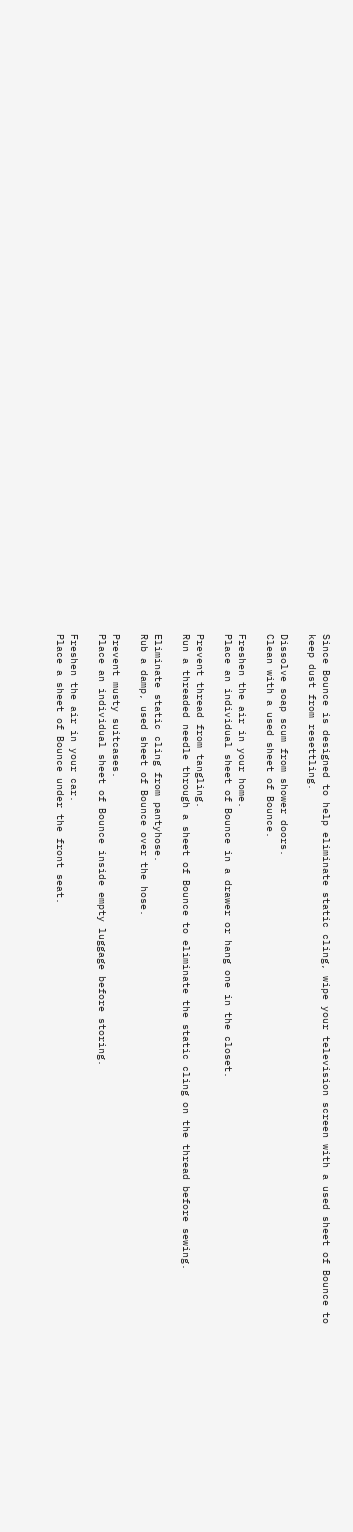Since Bounce is designed to help eliminate static cling, wipe your television screen with a used sheet of Bounce to keep dust from resettling.

Dissolve soap scum from shower doors.
Clean with a used sheet of Bounce.

Freshen the air in your home.
Place an individual sheet of Bounce in a drawer or hang one in the closet.

Prevent thread from tangling.
Run a threaded needle through a sheet of Bounce to eliminate the static cling on the thread before sewing.

Eliminate static cling from pantyhose.
Rub a damp, used sheet of Bounce over the hose.

Prevent musty suitcases.
Place an individual sheet of Bounce inside empty luggage before storing.

Freshen the air in your car.
Place a sheet of Bounce under the front seat.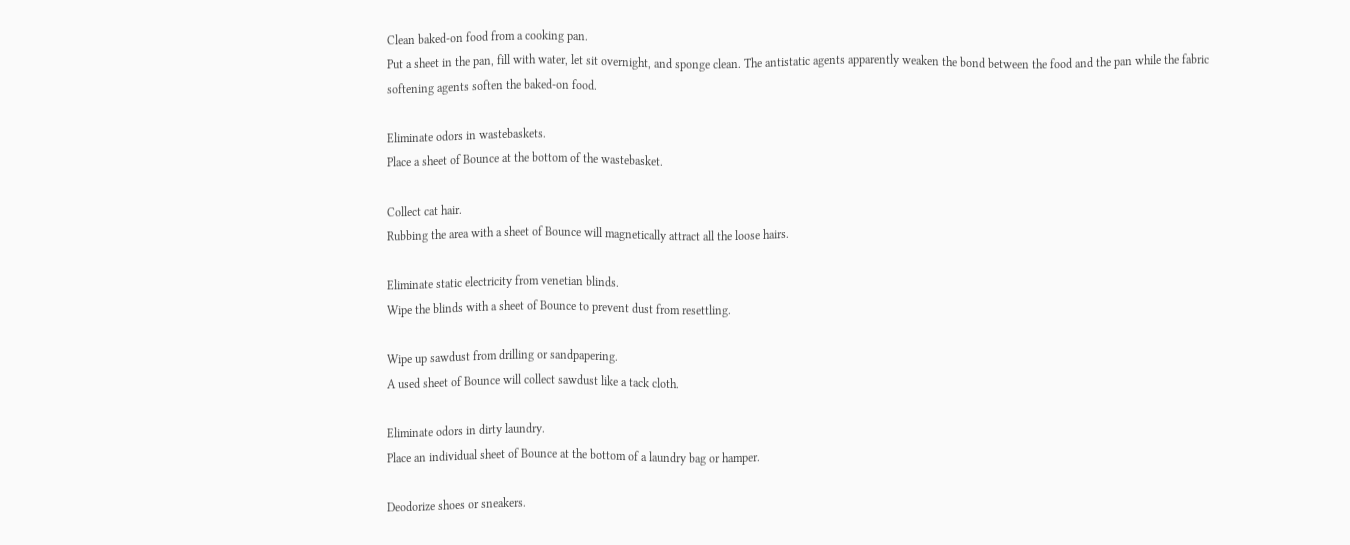Clean baked-on food from a cooking pan.
Put a sheet in the pan, fill with water, let sit overnight, and sponge clean. The antistatic agents apparently weaken the bond between the food and the pan while the fabric softening agents soften the baked-on food.

Eliminate odors in wastebaskets.
Place a sheet of Bounce at the bottom of the wastebasket.

Collect cat hair.
Rubbing the area with a sheet of Bounce will magnetically attract all the loose hairs.

Eliminate static electricity from venetian blinds.
Wipe the blinds with a sheet of Bounce to prevent dust from resettling.

Wipe up sawdust from drilling or sandpapering.
A used sheet of Bounce will collect sawdust like a tack cloth.

Eliminate odors in dirty laundry.
Place an individual sheet of Bounce at the bottom of a laundry bag or hamper.

Deodorize shoes or sneakers.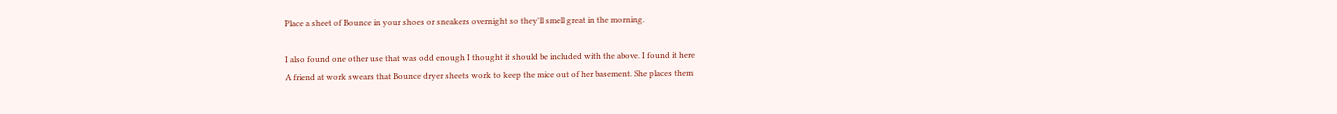Place a sheet of Bounce in your shoes or sneakers overnight so they'll smell great in the morning.

I also found one other use that was odd enough I thought it should be included with the above. I found it here
A friend at work swears that Bounce dryer sheets work to keep the mice out of her basement. She places them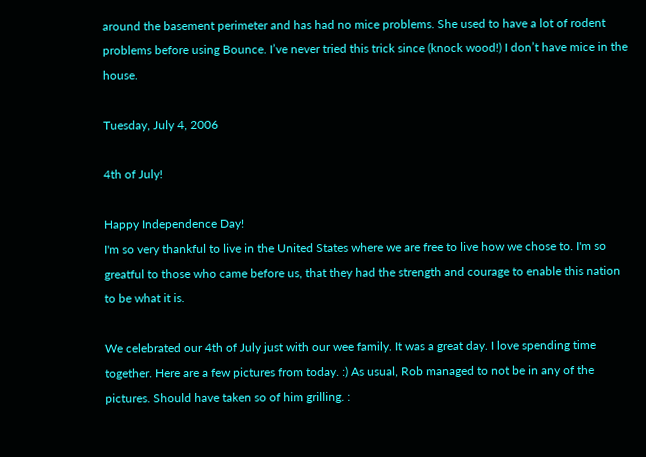around the basement perimeter and has had no mice problems. She used to have a lot of rodent problems before using Bounce. I’ve never tried this trick since (knock wood!) I don’t have mice in the house.

Tuesday, July 4, 2006

4th of July!

Happy Independence Day!
I'm so very thankful to live in the United States where we are free to live how we chose to. I'm so greatful to those who came before us, that they had the strength and courage to enable this nation to be what it is.

We celebrated our 4th of July just with our wee family. It was a great day. I love spending time together. Here are a few pictures from today. :) As usual, Rob managed to not be in any of the pictures. Should have taken so of him grilling. :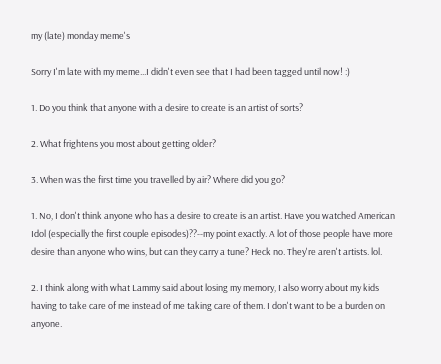my (late) monday meme's

Sorry I'm late with my meme...I didn't even see that I had been tagged until now! :)

1. Do you think that anyone with a desire to create is an artist of sorts?

2. What frightens you most about getting older?

3. When was the first time you travelled by air? Where did you go?

1. No, I don't think anyone who has a desire to create is an artist. Have you watched American Idol (especially the first couple episodes)??--my point exactly. A lot of those people have more desire than anyone who wins, but can they carry a tune? Heck no. They're aren't artists. lol.

2. I think along with what Lammy said about losing my memory, I also worry about my kids having to take care of me instead of me taking care of them. I don't want to be a burden on anyone.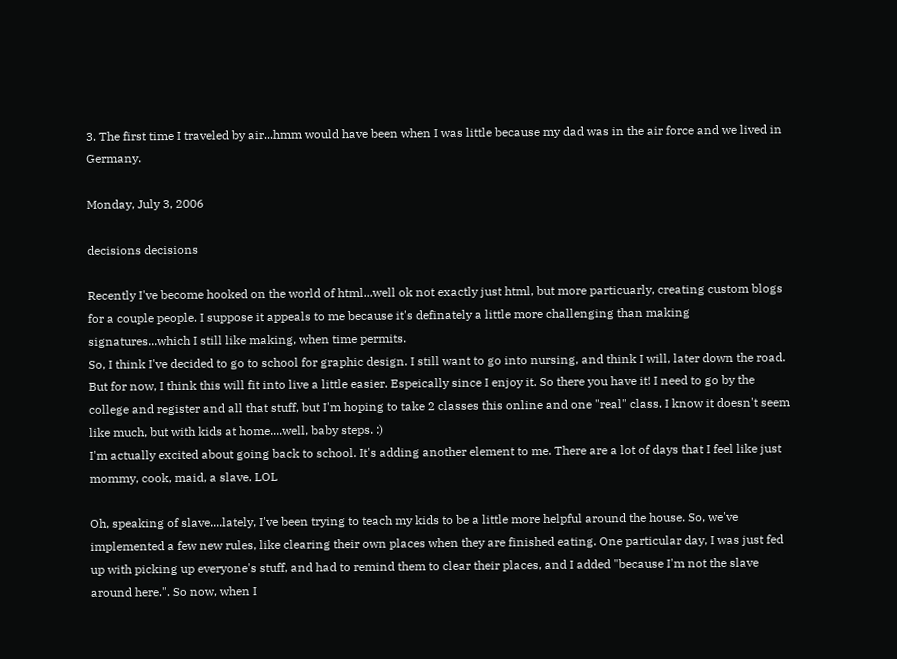3. The first time I traveled by air...hmm would have been when I was little because my dad was in the air force and we lived in Germany.

Monday, July 3, 2006

decisions decisions

Recently I've become hooked on the world of html...well ok not exactly just html, but more particuarly, creating custom blogs for a couple people. I suppose it appeals to me because it's definately a little more challenging than making signatures...which I still like making, when time permits.
So, I think I've decided to go to school for graphic design. I still want to go into nursing, and think I will, later down the road. But for now, I think this will fit into live a little easier. Espeically since I enjoy it. So there you have it! I need to go by the college and register and all that stuff, but I'm hoping to take 2 classes this online and one "real" class. I know it doesn't seem like much, but with kids at home....well, baby steps. :)
I'm actually excited about going back to school. It's adding another element to me. There are a lot of days that I feel like just mommy, cook, maid, a slave. LOL

Oh, speaking of slave....lately, I've been trying to teach my kids to be a little more helpful around the house. So, we've implemented a few new rules, like clearing their own places when they are finished eating. One particular day, I was just fed up with picking up everyone's stuff, and had to remind them to clear their places, and I added "because I'm not the slave around here.". So now, when I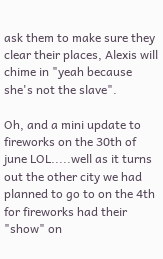ask them to make sure they clear their places, Alexis will chime in "yeah because she's not the slave".

Oh, and a mini update to fireworks on the 30th of june LOL.....well as it turns out the other city we had planned to go to on the 4th for fireworks had their "show" on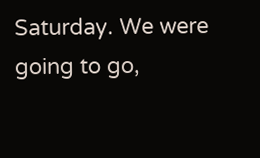Saturday. We were going to go,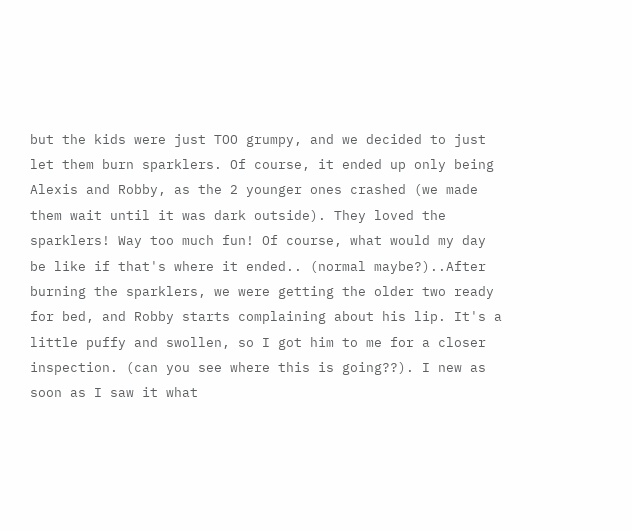but the kids were just TOO grumpy, and we decided to just let them burn sparklers. Of course, it ended up only being Alexis and Robby, as the 2 younger ones crashed (we made them wait until it was dark outside). They loved the sparklers! Way too much fun! Of course, what would my day be like if that's where it ended.. (normal maybe?)..After burning the sparklers, we were getting the older two ready for bed, and Robby starts complaining about his lip. It's a little puffy and swollen, so I got him to me for a closer inspection. (can you see where this is going??). I new as soon as I saw it what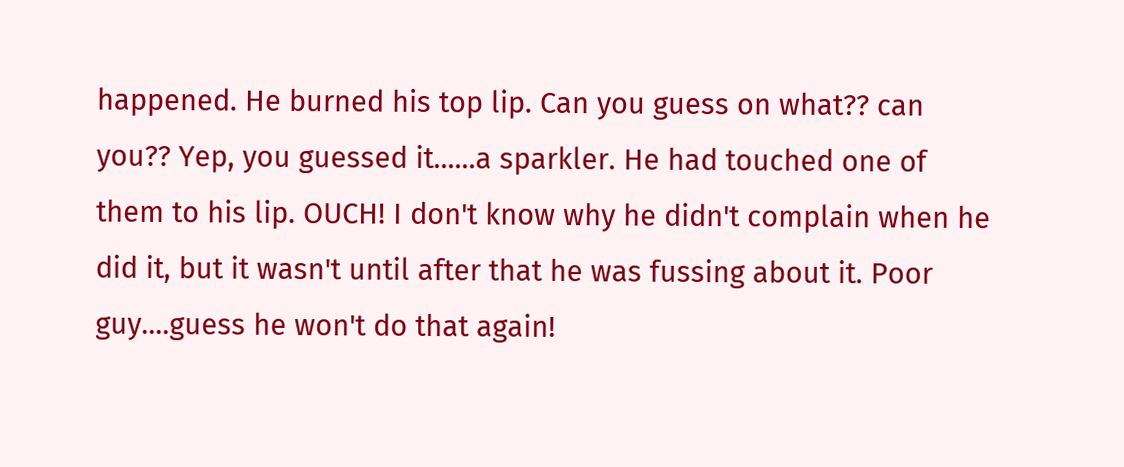happened. He burned his top lip. Can you guess on what?? can you?? Yep, you guessed it......a sparkler. He had touched one of them to his lip. OUCH! I don't know why he didn't complain when he did it, but it wasn't until after that he was fussing about it. Poor guy....guess he won't do that again!